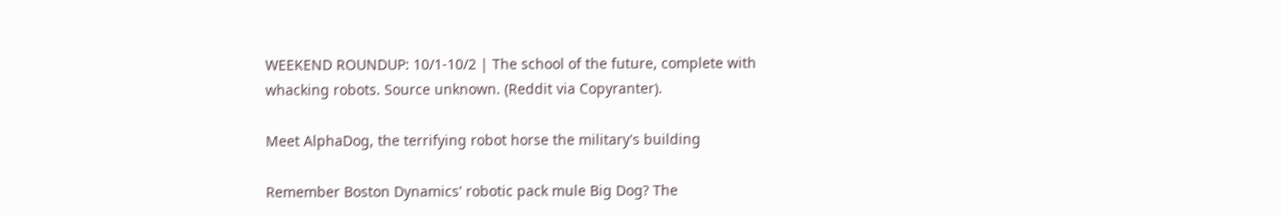WEEKEND ROUNDUP: 10/1-10/2 | The school of the future, complete with whacking robots. Source unknown. (Reddit via Copyranter).

Meet AlphaDog, the terrifying robot horse the military's building

Remember Boston Dynamics' robotic pack mule Big Dog? The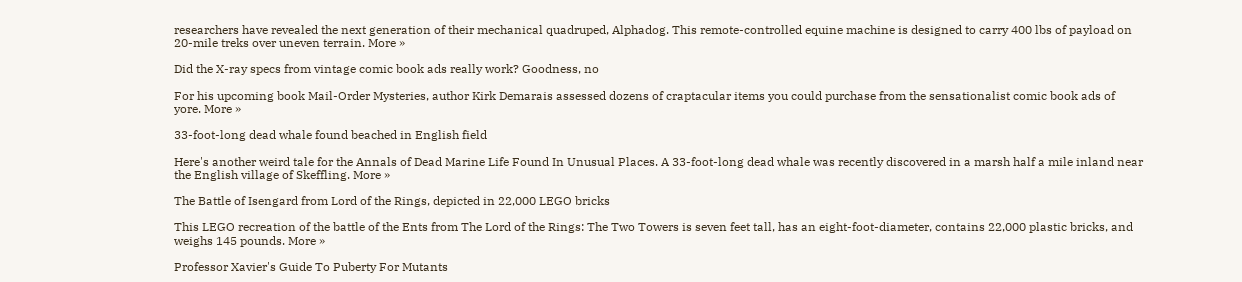researchers have revealed the next generation of their mechanical quadruped, Alphadog. This remote-controlled equine machine is designed to carry 400 lbs of payload on 20-mile treks over uneven terrain. More »

Did the X-ray specs from vintage comic book ads really work? Goodness, no

For his upcoming book Mail-Order Mysteries, author Kirk Demarais assessed dozens of craptacular items you could purchase from the sensationalist comic book ads of yore. More »

33-foot-long dead whale found beached in English field

Here's another weird tale for the Annals of Dead Marine Life Found In Unusual Places. A 33-foot-long dead whale was recently discovered in a marsh half a mile inland near the English village of Skeffling. More »

The Battle of Isengard from Lord of the Rings, depicted in 22,000 LEGO bricks

This LEGO recreation of the battle of the Ents from The Lord of the Rings: The Two Towers is seven feet tall, has an eight-foot-diameter, contains 22,000 plastic bricks, and weighs 145 pounds. More »

Professor Xavier's Guide To Puberty For Mutants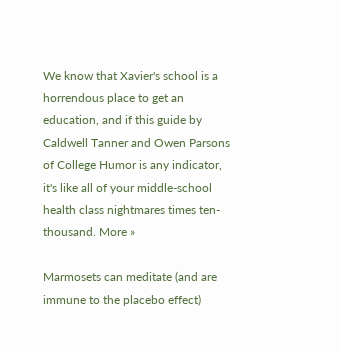We know that Xavier's school is a horrendous place to get an education, and if this guide by Caldwell Tanner and Owen Parsons of College Humor is any indicator, it's like all of your middle-school health class nightmares times ten-thousand. More »

Marmosets can meditate (and are immune to the placebo effect)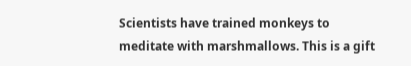Scientists have trained monkeys to meditate with marshmallows. This is a gift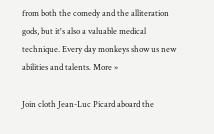from both the comedy and the alliteration gods, but it's also a valuable medical technique. Every day monkeys show us new abilities and talents. More »

Join cloth Jean-Luc Picard aboard the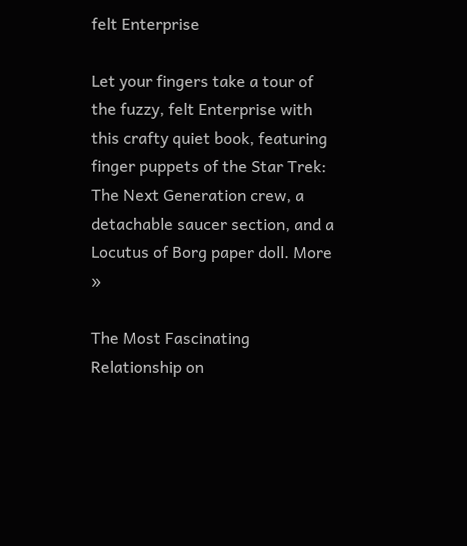felt Enterprise

Let your fingers take a tour of the fuzzy, felt Enterprise with this crafty quiet book, featuring finger puppets of the Star Trek: The Next Generation crew, a detachable saucer section, and a Locutus of Borg paper doll. More »

The Most Fascinating Relationship on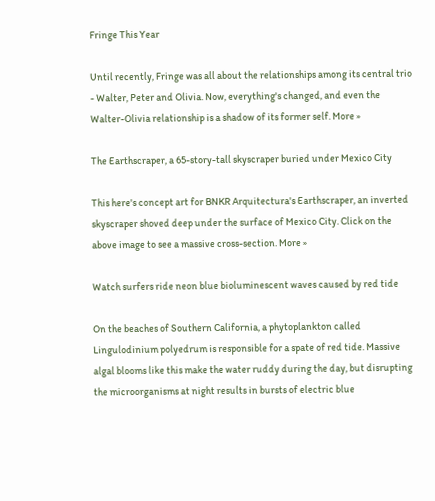Fringe This Year

Until recently, Fringe was all about the relationships among its central trio - Walter, Peter and Olivia. Now, everything's changed, and even the Walter-Olivia relationship is a shadow of its former self. More »

The Earthscraper, a 65-story-tall skyscraper buried under Mexico City

This here's concept art for BNKR Arquitectura's Earthscraper, an inverted skyscraper shoved deep under the surface of Mexico City. Click on the above image to see a massive cross-section. More »

Watch surfers ride neon blue bioluminescent waves caused by red tide

On the beaches of Southern California, a phytoplankton called Lingulodinium polyedrum is responsible for a spate of red tide. Massive algal blooms like this make the water ruddy during the day, but disrupting the microorganisms at night results in bursts of electric blue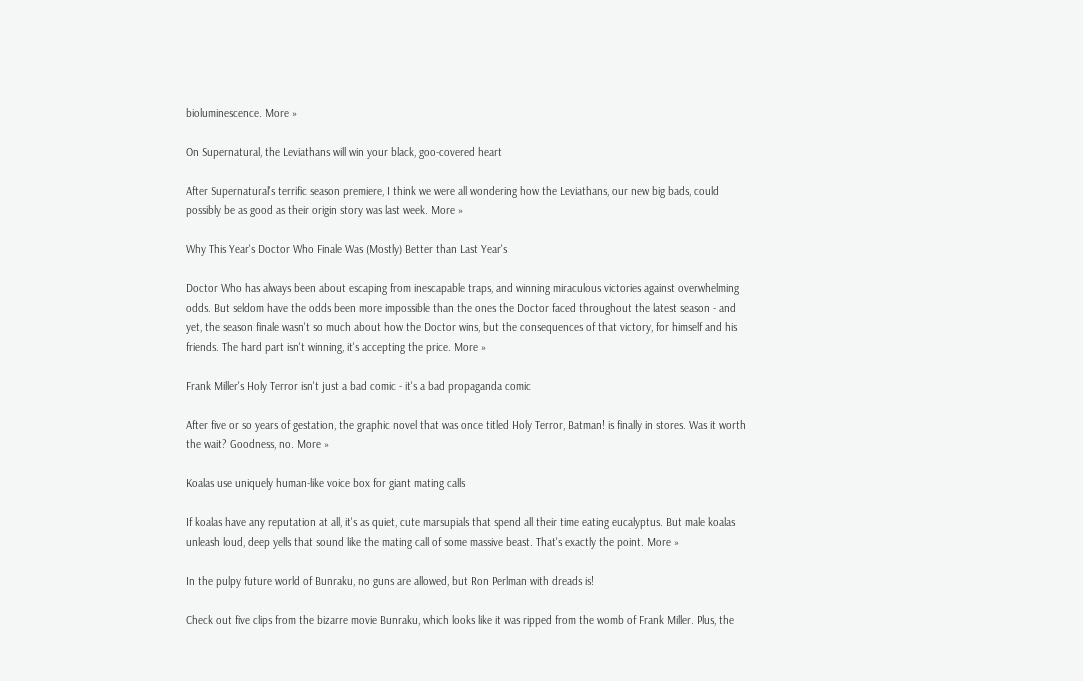bioluminescence. More »

On Supernatural, the Leviathans will win your black, goo-covered heart

After Supernatural's terrific season premiere, I think we were all wondering how the Leviathans, our new big bads, could possibly be as good as their origin story was last week. More »

Why This Year's Doctor Who Finale Was (Mostly) Better than Last Year's

Doctor Who has always been about escaping from inescapable traps, and winning miraculous victories against overwhelming odds. But seldom have the odds been more impossible than the ones the Doctor faced throughout the latest season - and yet, the season finale wasn't so much about how the Doctor wins, but the consequences of that victory, for himself and his friends. The hard part isn't winning, it's accepting the price. More »

Frank Miller's Holy Terror isn't just a bad comic - it's a bad propaganda comic

After five or so years of gestation, the graphic novel that was once titled Holy Terror, Batman! is finally in stores. Was it worth the wait? Goodness, no. More »

Koalas use uniquely human-like voice box for giant mating calls

If koalas have any reputation at all, it's as quiet, cute marsupials that spend all their time eating eucalyptus. But male koalas unleash loud, deep yells that sound like the mating call of some massive beast. That's exactly the point. More »

In the pulpy future world of Bunraku, no guns are allowed, but Ron Perlman with dreads is!

Check out five clips from the bizarre movie Bunraku, which looks like it was ripped from the womb of Frank Miller. Plus, the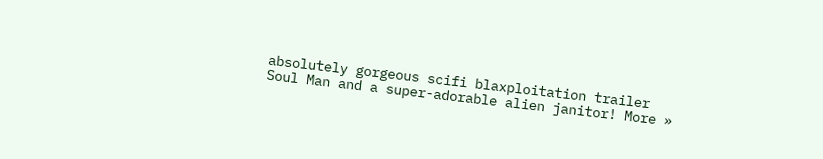absolutely gorgeous scifi blaxploitation trailer Soul Man and a super-adorable alien janitor! More »